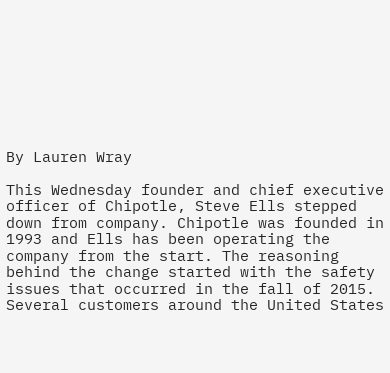By Lauren Wray

This Wednesday founder and chief executive officer of Chipotle, Steve Ells stepped down from company. Chipotle was founded in 1993 and Ells has been operating the company from the start. The reasoning behind the change started with the safety issues that occurred in the fall of 2015. Several customers around the United States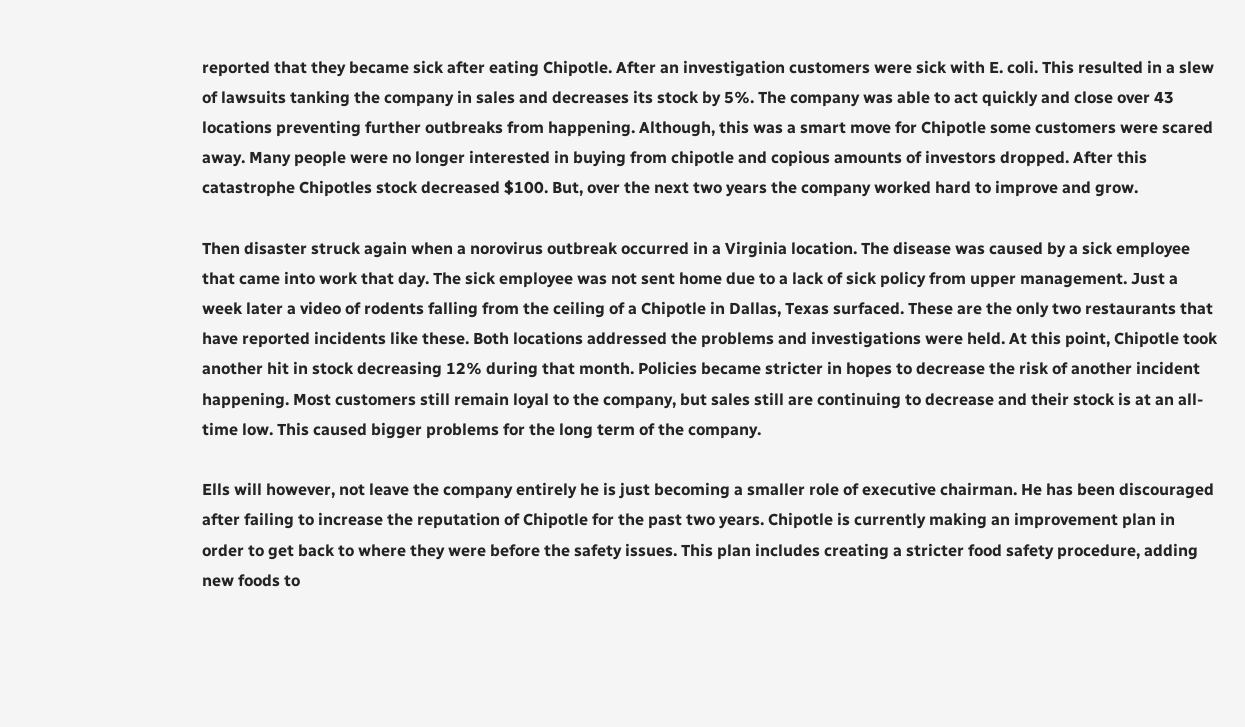reported that they became sick after eating Chipotle. After an investigation customers were sick with E. coli. This resulted in a slew of lawsuits tanking the company in sales and decreases its stock by 5%. The company was able to act quickly and close over 43 locations preventing further outbreaks from happening. Although, this was a smart move for Chipotle some customers were scared away. Many people were no longer interested in buying from chipotle and copious amounts of investors dropped. After this catastrophe Chipotles stock decreased $100. But, over the next two years the company worked hard to improve and grow.

Then disaster struck again when a norovirus outbreak occurred in a Virginia location. The disease was caused by a sick employee that came into work that day. The sick employee was not sent home due to a lack of sick policy from upper management. Just a week later a video of rodents falling from the ceiling of a Chipotle in Dallas, Texas surfaced. These are the only two restaurants that have reported incidents like these. Both locations addressed the problems and investigations were held. At this point, Chipotle took another hit in stock decreasing 12% during that month. Policies became stricter in hopes to decrease the risk of another incident happening. Most customers still remain loyal to the company, but sales still are continuing to decrease and their stock is at an all-time low. This caused bigger problems for the long term of the company.

Ells will however, not leave the company entirely he is just becoming a smaller role of executive chairman. He has been discouraged after failing to increase the reputation of Chipotle for the past two years. Chipotle is currently making an improvement plan in order to get back to where they were before the safety issues. This plan includes creating a stricter food safety procedure, adding new foods to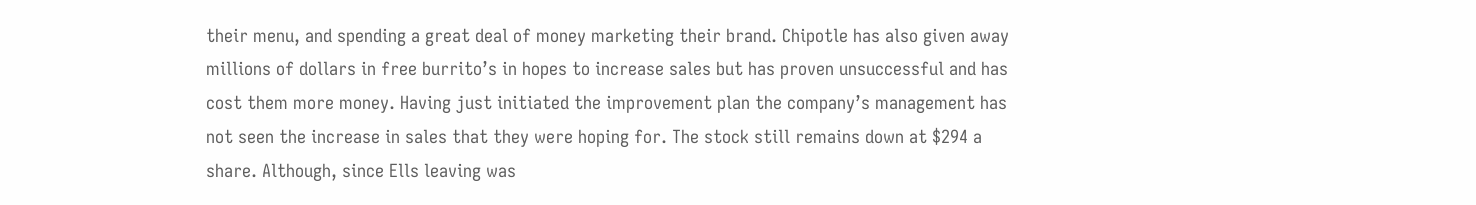their menu, and spending a great deal of money marketing their brand. Chipotle has also given away millions of dollars in free burrito’s in hopes to increase sales but has proven unsuccessful and has cost them more money. Having just initiated the improvement plan the company’s management has not seen the increase in sales that they were hoping for. The stock still remains down at $294 a share. Although, since Ells leaving was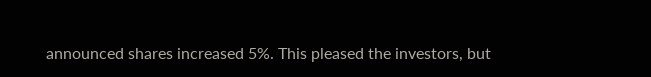announced shares increased 5%. This pleased the investors, but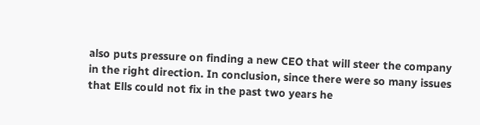also puts pressure on finding a new CEO that will steer the company in the right direction. In conclusion, since there were so many issues that Ells could not fix in the past two years he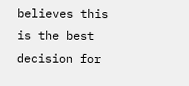believes this is the best decision for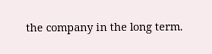the company in the long term.